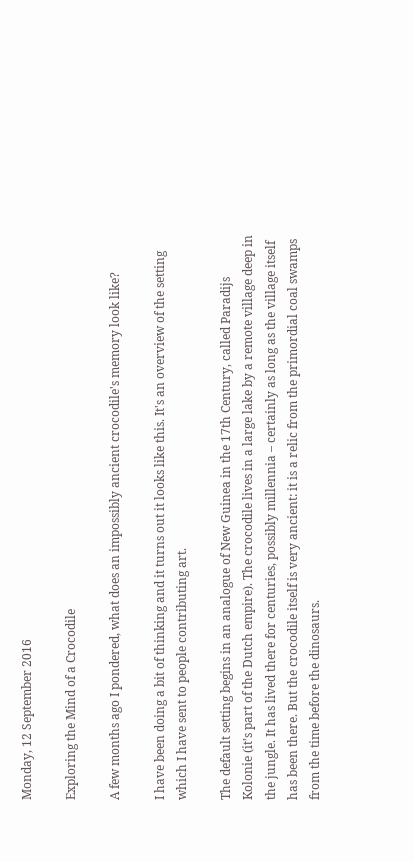Monday, 12 September 2016

Exploring the Mind of a Crocodile

A few months ago I pondered, what does an impossibly ancient crocodile's memory look like?

I have been doing a bit of thinking and it turns out it looks like this. It's an overview of the setting which I have sent to people contributing art.

The default setting begins in an analogue of New Guinea in the 17th Century, called Paradijs Kolonie (it’s part of the Dutch empire). The crocodile lives in a large lake by a remote village deep in the jungle. It has lived there for centuries, possibly millennia – certainly as long as the village itself has been there. But the crocodile itself is very ancient: it is a relic from the primordial coal swamps from the time before the dinosaurs.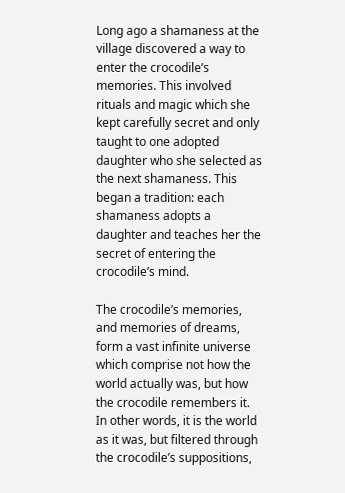Long ago a shamaness at the village discovered a way to enter the crocodile’s memories. This involved rituals and magic which she kept carefully secret and only taught to one adopted daughter who she selected as the next shamaness. This began a tradition: each shamaness adopts a daughter and teaches her the secret of entering the crocodile’s mind.

The crocodile’s memories, and memories of dreams, form a vast infinite universe which comprise not how the world actually was, but how the crocodile remembers it. In other words, it is the world as it was, but filtered through the crocodile’s suppositions,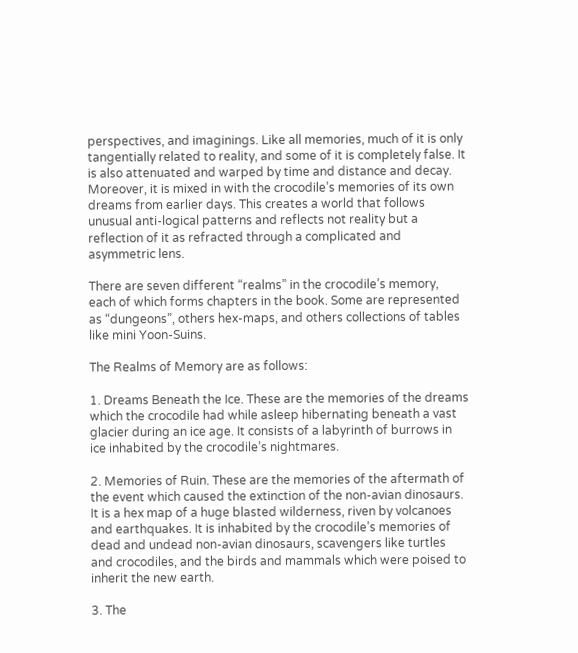perspectives, and imaginings. Like all memories, much of it is only tangentially related to reality, and some of it is completely false. It is also attenuated and warped by time and distance and decay. Moreover, it is mixed in with the crocodile’s memories of its own dreams from earlier days. This creates a world that follows unusual anti-logical patterns and reflects not reality but a reflection of it as refracted through a complicated and asymmetric lens.

There are seven different “realms” in the crocodile’s memory, each of which forms chapters in the book. Some are represented as “dungeons”, others hex-maps, and others collections of tables like mini Yoon-Suins.

The Realms of Memory are as follows:

1. Dreams Beneath the Ice. These are the memories of the dreams which the crocodile had while asleep hibernating beneath a vast glacier during an ice age. It consists of a labyrinth of burrows in ice inhabited by the crocodile’s nightmares.

2. Memories of Ruin. These are the memories of the aftermath of the event which caused the extinction of the non-avian dinosaurs. It is a hex map of a huge blasted wilderness, riven by volcanoes and earthquakes. It is inhabited by the crocodile’s memories of dead and undead non-avian dinosaurs, scavengers like turtles and crocodiles, and the birds and mammals which were poised to inherit the new earth.

3. The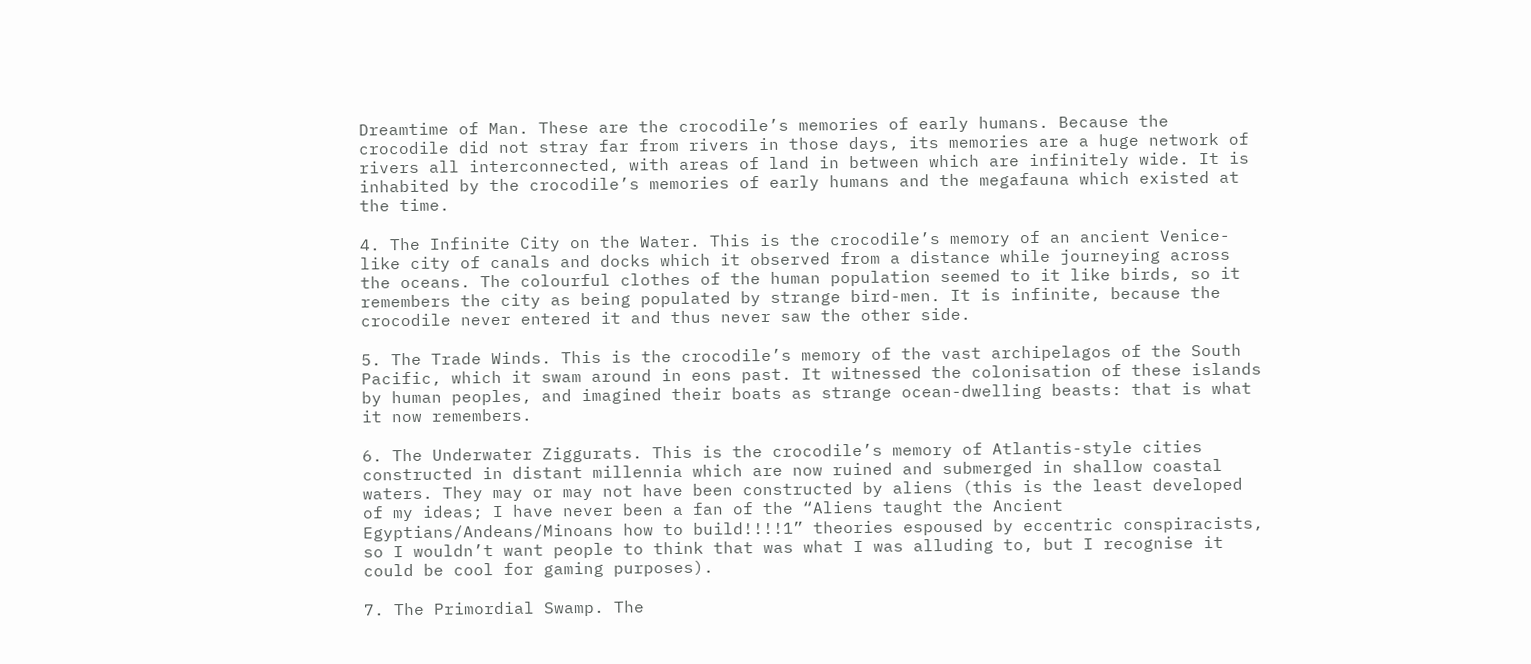Dreamtime of Man. These are the crocodile’s memories of early humans. Because the crocodile did not stray far from rivers in those days, its memories are a huge network of rivers all interconnected, with areas of land in between which are infinitely wide. It is inhabited by the crocodile’s memories of early humans and the megafauna which existed at the time.

4. The Infinite City on the Water. This is the crocodile’s memory of an ancient Venice-like city of canals and docks which it observed from a distance while journeying across the oceans. The colourful clothes of the human population seemed to it like birds, so it remembers the city as being populated by strange bird-men. It is infinite, because the crocodile never entered it and thus never saw the other side.

5. The Trade Winds. This is the crocodile’s memory of the vast archipelagos of the South Pacific, which it swam around in eons past. It witnessed the colonisation of these islands by human peoples, and imagined their boats as strange ocean-dwelling beasts: that is what it now remembers.

6. The Underwater Ziggurats. This is the crocodile’s memory of Atlantis-style cities constructed in distant millennia which are now ruined and submerged in shallow coastal waters. They may or may not have been constructed by aliens (this is the least developed of my ideas; I have never been a fan of the “Aliens taught the Ancient Egyptians/Andeans/Minoans how to build!!!!1” theories espoused by eccentric conspiracists, so I wouldn’t want people to think that was what I was alluding to, but I recognise it could be cool for gaming purposes).

7. The Primordial Swamp. The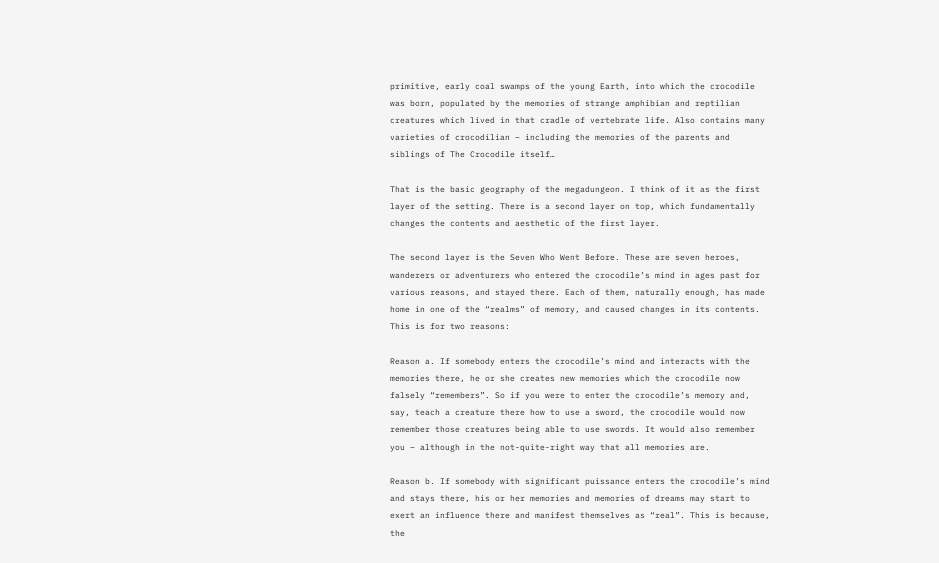primitive, early coal swamps of the young Earth, into which the crocodile was born, populated by the memories of strange amphibian and reptilian creatures which lived in that cradle of vertebrate life. Also contains many varieties of crocodilian – including the memories of the parents and siblings of The Crocodile itself…

That is the basic geography of the megadungeon. I think of it as the first layer of the setting. There is a second layer on top, which fundamentally changes the contents and aesthetic of the first layer.

The second layer is the Seven Who Went Before. These are seven heroes, wanderers or adventurers who entered the crocodile’s mind in ages past for various reasons, and stayed there. Each of them, naturally enough, has made home in one of the “realms” of memory, and caused changes in its contents. This is for two reasons:

Reason a. If somebody enters the crocodile’s mind and interacts with the memories there, he or she creates new memories which the crocodile now falsely “remembers”. So if you were to enter the crocodile’s memory and, say, teach a creature there how to use a sword, the crocodile would now remember those creatures being able to use swords. It would also remember  you – although in the not-quite-right way that all memories are.

Reason b. If somebody with significant puissance enters the crocodile’s mind and stays there, his or her memories and memories of dreams may start to exert an influence there and manifest themselves as “real”. This is because, the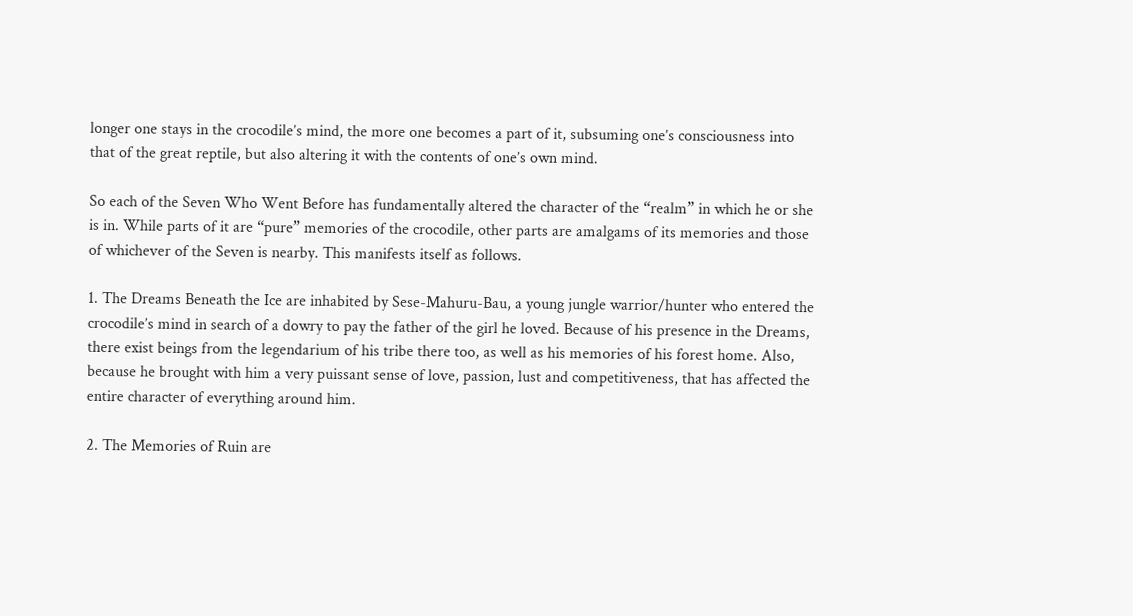longer one stays in the crocodile’s mind, the more one becomes a part of it, subsuming one’s consciousness into that of the great reptile, but also altering it with the contents of one’s own mind.

So each of the Seven Who Went Before has fundamentally altered the character of the “realm” in which he or she is in. While parts of it are “pure” memories of the crocodile, other parts are amalgams of its memories and those of whichever of the Seven is nearby. This manifests itself as follows.

1. The Dreams Beneath the Ice are inhabited by Sese-Mahuru-Bau, a young jungle warrior/hunter who entered the crocodile’s mind in search of a dowry to pay the father of the girl he loved. Because of his presence in the Dreams, there exist beings from the legendarium of his tribe there too, as well as his memories of his forest home. Also, because he brought with him a very puissant sense of love, passion, lust and competitiveness, that has affected the entire character of everything around him.

2. The Memories of Ruin are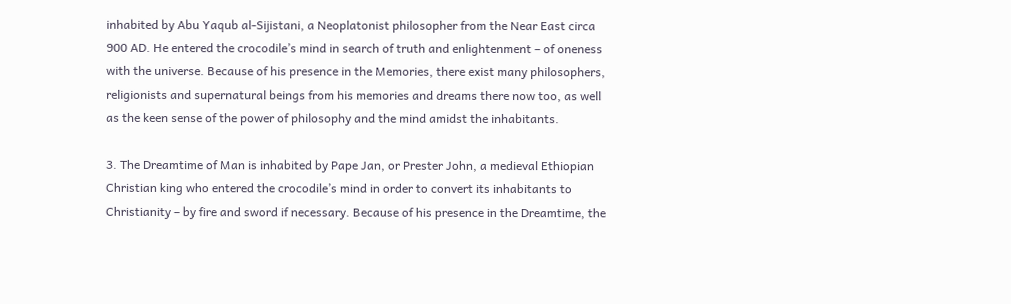inhabited by Abu Yaqub al-Sijistani, a Neoplatonist philosopher from the Near East circa 900 AD. He entered the crocodile’s mind in search of truth and enlightenment – of oneness with the universe. Because of his presence in the Memories, there exist many philosophers, religionists and supernatural beings from his memories and dreams there now too, as well as the keen sense of the power of philosophy and the mind amidst the inhabitants.

3. The Dreamtime of Man is inhabited by Pape Jan, or Prester John, a medieval Ethiopian Christian king who entered the crocodile’s mind in order to convert its inhabitants to Christianity – by fire and sword if necessary. Because of his presence in the Dreamtime, the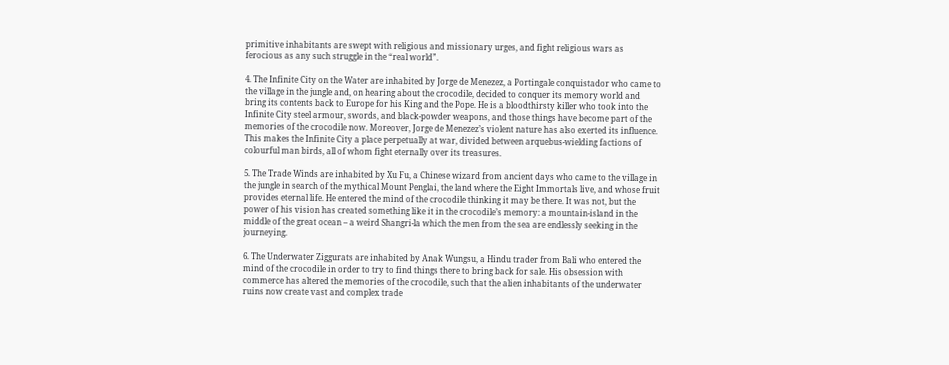primitive inhabitants are swept with religious and missionary urges, and fight religious wars as ferocious as any such struggle in the “real world”.

4. The Infinite City on the Water are inhabited by Jorge de Menezez, a Portingale conquistador who came to the village in the jungle and, on hearing about the crocodile, decided to conquer its memory world and bring its contents back to Europe for his King and the Pope. He is a bloodthirsty killer who took into the Infinite City steel armour, swords, and black-powder weapons, and those things have become part of the memories of the crocodile now. Moreover, Jorge de Menezez’s violent nature has also exerted its influence. This makes the Infinite City a place perpetually at war, divided between arquebus-wielding factions of colourful man birds, all of whom fight eternally over its treasures.

5. The Trade Winds are inhabited by Xu Fu, a Chinese wizard from ancient days who came to the village in the jungle in search of the mythical Mount Penglai, the land where the Eight Immortals live, and whose fruit provides eternal life. He entered the mind of the crocodile thinking it may be there. It was not, but the power of his vision has created something like it in the crocodile’s memory: a mountain-island in the middle of the great ocean – a weird Shangri-la which the men from the sea are endlessly seeking in the journeying.

6. The Underwater Ziggurats are inhabited by Anak Wungsu, a Hindu trader from Bali who entered the mind of the crocodile in order to try to find things there to bring back for sale. His obsession with commerce has altered the memories of the crocodile, such that the alien inhabitants of the underwater ruins now create vast and complex trade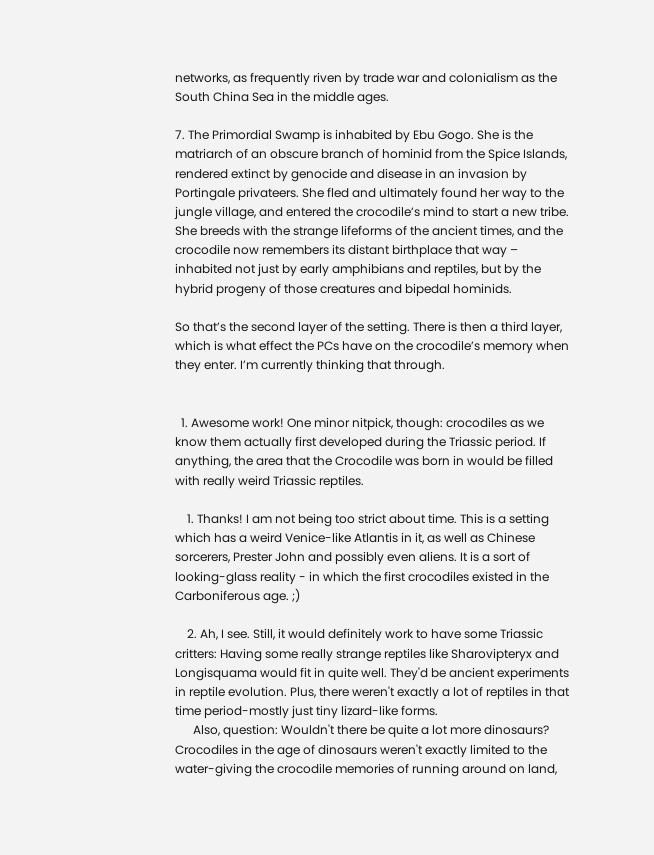networks, as frequently riven by trade war and colonialism as the South China Sea in the middle ages.

7. The Primordial Swamp is inhabited by Ebu Gogo. She is the matriarch of an obscure branch of hominid from the Spice Islands, rendered extinct by genocide and disease in an invasion by Portingale privateers. She fled and ultimately found her way to the jungle village, and entered the crocodile’s mind to start a new tribe. She breeds with the strange lifeforms of the ancient times, and the crocodile now remembers its distant birthplace that way – inhabited not just by early amphibians and reptiles, but by the hybrid progeny of those creatures and bipedal hominids.

So that’s the second layer of the setting. There is then a third layer, which is what effect the PCs have on the crocodile’s memory when they enter. I’m currently thinking that through.


  1. Awesome work! One minor nitpick, though: crocodiles as we know them actually first developed during the Triassic period. If anything, the area that the Crocodile was born in would be filled with really weird Triassic reptiles.

    1. Thanks! I am not being too strict about time. This is a setting which has a weird Venice-like Atlantis in it, as well as Chinese sorcerers, Prester John and possibly even aliens. It is a sort of looking-glass reality - in which the first crocodiles existed in the Carboniferous age. ;)

    2. Ah, I see. Still, it would definitely work to have some Triassic critters: Having some really strange reptiles like Sharovipteryx and Longisquama would fit in quite well. They'd be ancient experiments in reptile evolution. Plus, there weren't exactly a lot of reptiles in that time period-mostly just tiny lizard-like forms.
      Also, question: Wouldn't there be quite a lot more dinosaurs? Crocodiles in the age of dinosaurs weren't exactly limited to the water-giving the crocodile memories of running around on land,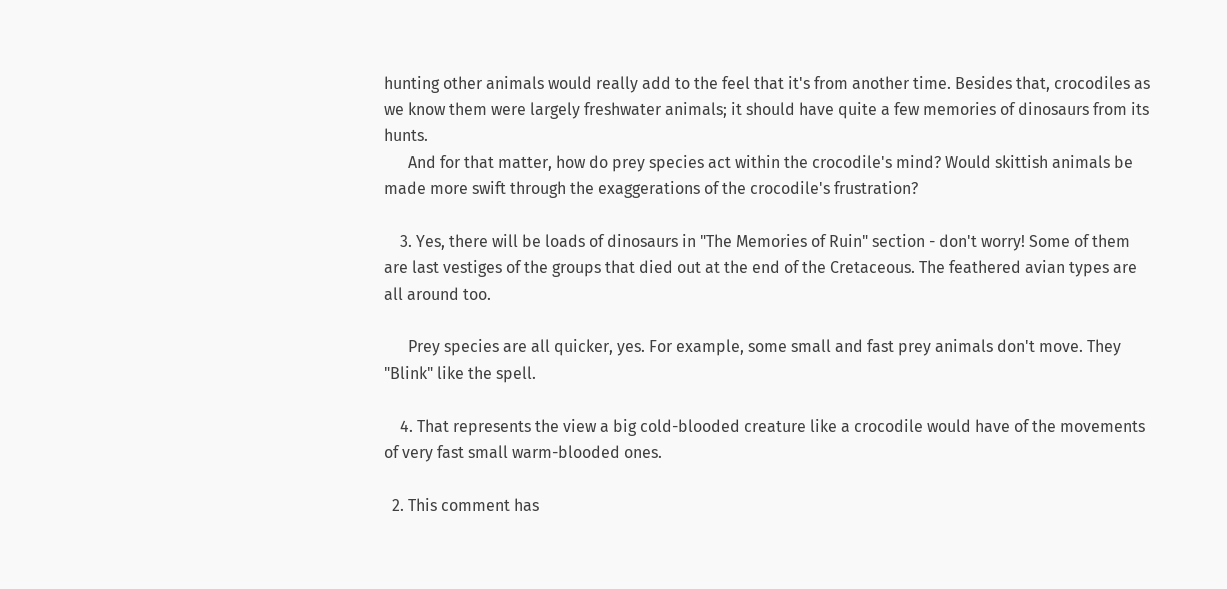hunting other animals would really add to the feel that it's from another time. Besides that, crocodiles as we know them were largely freshwater animals; it should have quite a few memories of dinosaurs from its hunts.
      And for that matter, how do prey species act within the crocodile's mind? Would skittish animals be made more swift through the exaggerations of the crocodile's frustration?

    3. Yes, there will be loads of dinosaurs in "The Memories of Ruin" section - don't worry! Some of them are last vestiges of the groups that died out at the end of the Cretaceous. The feathered avian types are all around too.

      Prey species are all quicker, yes. For example, some small and fast prey animals don't move. They "Blink" like the spell.

    4. That represents the view a big cold-blooded creature like a crocodile would have of the movements of very fast small warm-blooded ones.

  2. This comment has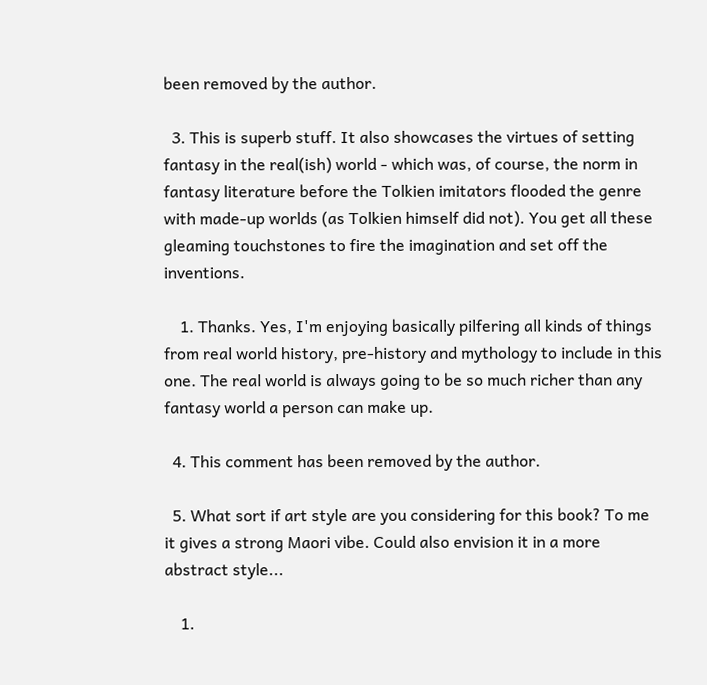been removed by the author.

  3. This is superb stuff. It also showcases the virtues of setting fantasy in the real(ish) world - which was, of course, the norm in fantasy literature before the Tolkien imitators flooded the genre with made-up worlds (as Tolkien himself did not). You get all these gleaming touchstones to fire the imagination and set off the inventions.

    1. Thanks. Yes, I'm enjoying basically pilfering all kinds of things from real world history, pre-history and mythology to include in this one. The real world is always going to be so much richer than any fantasy world a person can make up.

  4. This comment has been removed by the author.

  5. What sort if art style are you considering for this book? To me it gives a strong Maori vibe. Could also envision it in a more abstract style...

    1.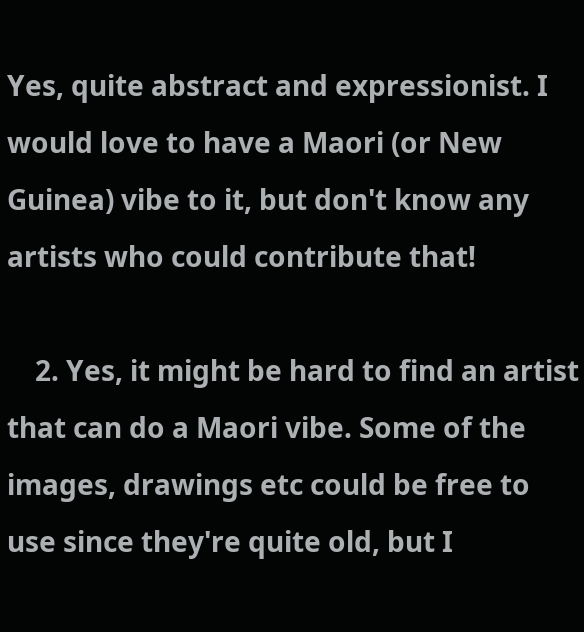Yes, quite abstract and expressionist. I would love to have a Maori (or New Guinea) vibe to it, but don't know any artists who could contribute that!

    2. Yes, it might be hard to find an artist that can do a Maori vibe. Some of the images, drawings etc could be free to use since they're quite old, but I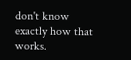don't know exactly how that works.